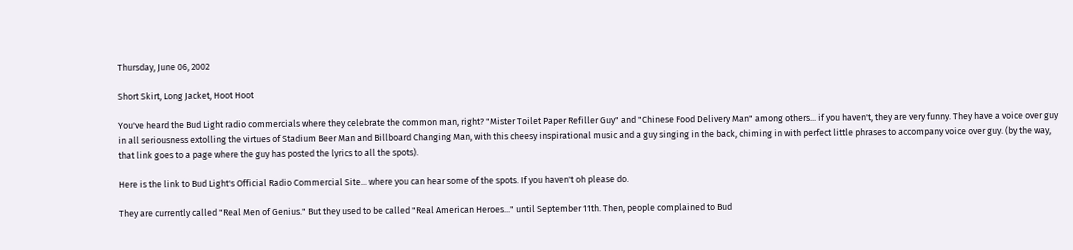Thursday, June 06, 2002

Short Skirt, Long Jacket, Hoot Hoot

You've heard the Bud Light radio commercials where they celebrate the common man, right? "Mister Toilet Paper Refiller Guy" and "Chinese Food Delivery Man" among others... if you haven't, they are very funny. They have a voice over guy in all seriousness extolling the virtues of Stadium Beer Man and Billboard Changing Man, with this cheesy inspirational music and a guy singing in the back, chiming in with perfect little phrases to accompany voice over guy. (by the way, that link goes to a page where the guy has posted the lyrics to all the spots).

Here is the link to Bud Light's Official Radio Commercial Site... where you can hear some of the spots. If you haven't oh please do.

They are currently called "Real Men of Genius." But they used to be called "Real American Heroes..." until September 11th. Then, people complained to Bud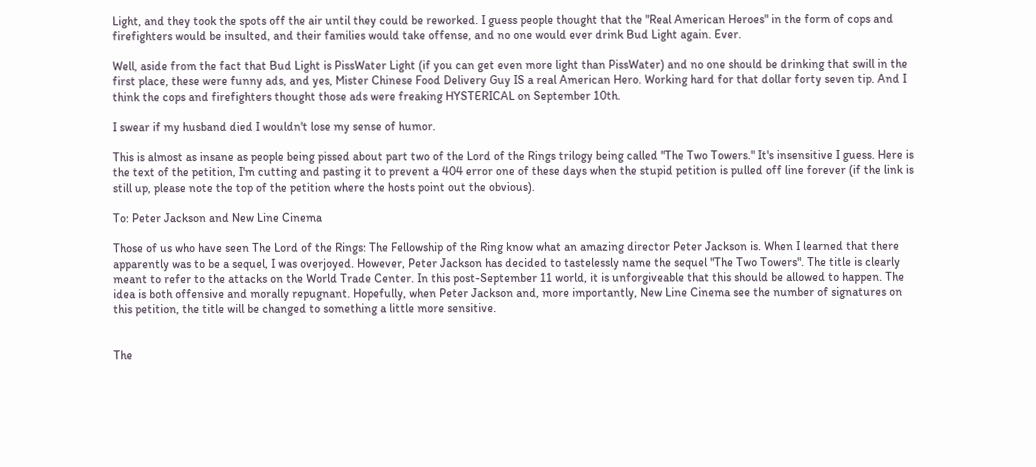Light, and they took the spots off the air until they could be reworked. I guess people thought that the "Real American Heroes" in the form of cops and firefighters would be insulted, and their families would take offense, and no one would ever drink Bud Light again. Ever.

Well, aside from the fact that Bud Light is PissWater Light (if you can get even more light than PissWater) and no one should be drinking that swill in the first place, these were funny ads, and yes, Mister Chinese Food Delivery Guy IS a real American Hero. Working hard for that dollar forty seven tip. And I think the cops and firefighters thought those ads were freaking HYSTERICAL on September 10th.

I swear if my husband died I wouldn't lose my sense of humor.

This is almost as insane as people being pissed about part two of the Lord of the Rings trilogy being called "The Two Towers." It's insensitive I guess. Here is the text of the petition, I'm cutting and pasting it to prevent a 404 error one of these days when the stupid petition is pulled off line forever (if the link is still up, please note the top of the petition where the hosts point out the obvious).

To: Peter Jackson and New Line Cinema

Those of us who have seen The Lord of the Rings: The Fellowship of the Ring know what an amazing director Peter Jackson is. When I learned that there apparently was to be a sequel, I was overjoyed. However, Peter Jackson has decided to tastelessly name the sequel "The Two Towers". The title is clearly meant to refer to the attacks on the World Trade Center. In this post-September 11 world, it is unforgiveable that this should be allowed to happen. The idea is both offensive and morally repugnant. Hopefully, when Peter Jackson and, more importantly, New Line Cinema see the number of signatures on this petition, the title will be changed to something a little more sensitive.


The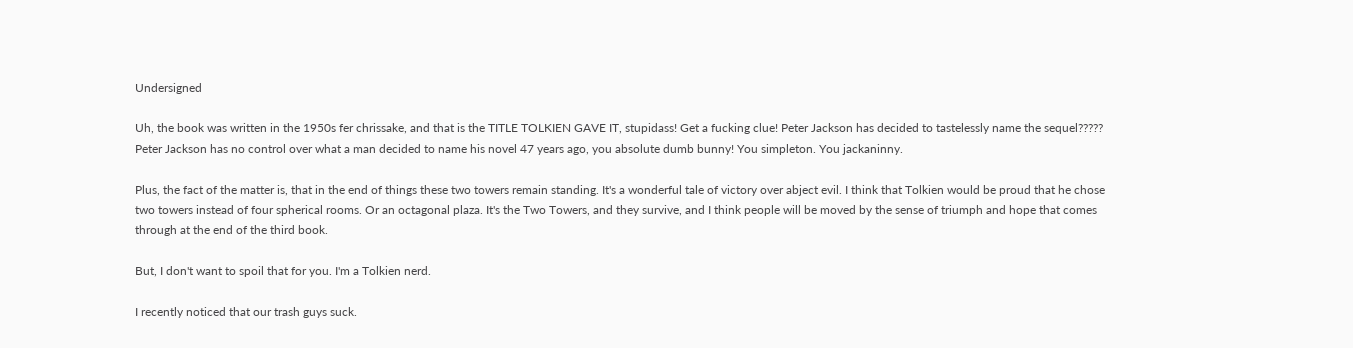Undersigned

Uh, the book was written in the 1950s fer chrissake, and that is the TITLE TOLKIEN GAVE IT, stupidass! Get a fucking clue! Peter Jackson has decided to tastelessly name the sequel????? Peter Jackson has no control over what a man decided to name his novel 47 years ago, you absolute dumb bunny! You simpleton. You jackaninny.

Plus, the fact of the matter is, that in the end of things these two towers remain standing. It's a wonderful tale of victory over abject evil. I think that Tolkien would be proud that he chose two towers instead of four spherical rooms. Or an octagonal plaza. It's the Two Towers, and they survive, and I think people will be moved by the sense of triumph and hope that comes through at the end of the third book.

But, I don't want to spoil that for you. I'm a Tolkien nerd.

I recently noticed that our trash guys suck.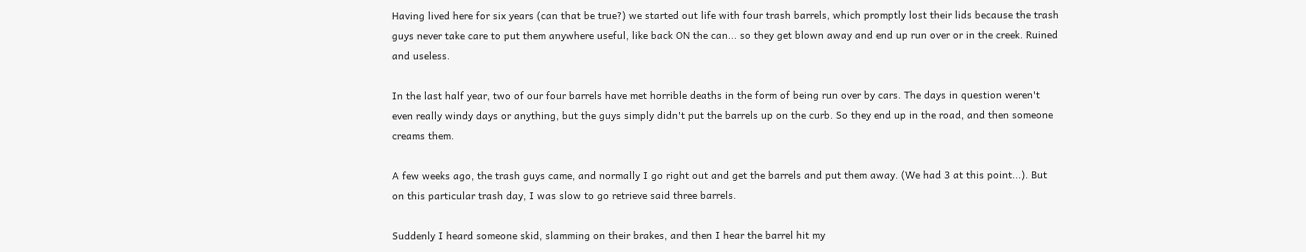Having lived here for six years (can that be true?) we started out life with four trash barrels, which promptly lost their lids because the trash guys never take care to put them anywhere useful, like back ON the can... so they get blown away and end up run over or in the creek. Ruined and useless.

In the last half year, two of our four barrels have met horrible deaths in the form of being run over by cars. The days in question weren't even really windy days or anything, but the guys simply didn't put the barrels up on the curb. So they end up in the road, and then someone creams them.

A few weeks ago, the trash guys came, and normally I go right out and get the barrels and put them away. (We had 3 at this point...). But on this particular trash day, I was slow to go retrieve said three barrels.

Suddenly I heard someone skid, slamming on their brakes, and then I hear the barrel hit my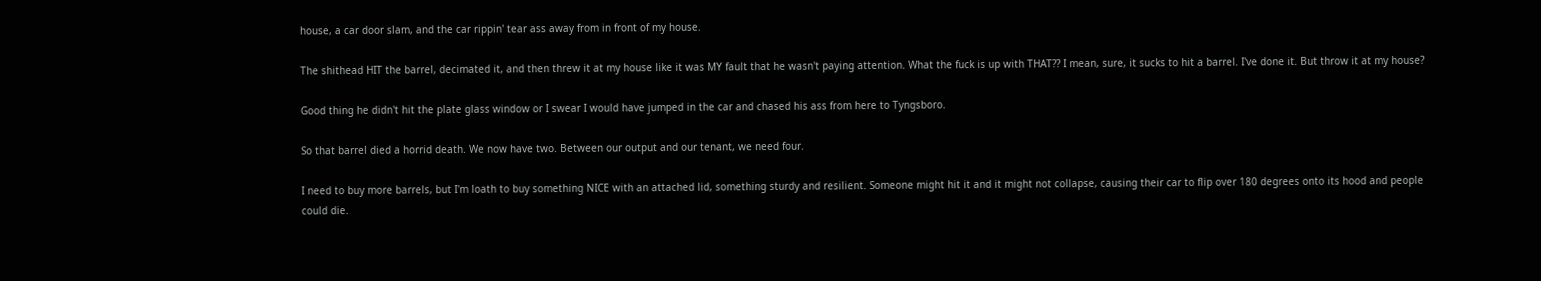house, a car door slam, and the car rippin' tear ass away from in front of my house.

The shithead HIT the barrel, decimated it, and then threw it at my house like it was MY fault that he wasn't paying attention. What the fuck is up with THAT?? I mean, sure, it sucks to hit a barrel. I've done it. But throw it at my house?

Good thing he didn't hit the plate glass window or I swear I would have jumped in the car and chased his ass from here to Tyngsboro.

So that barrel died a horrid death. We now have two. Between our output and our tenant, we need four.

I need to buy more barrels, but I'm loath to buy something NICE with an attached lid, something sturdy and resilient. Someone might hit it and it might not collapse, causing their car to flip over 180 degrees onto its hood and people could die.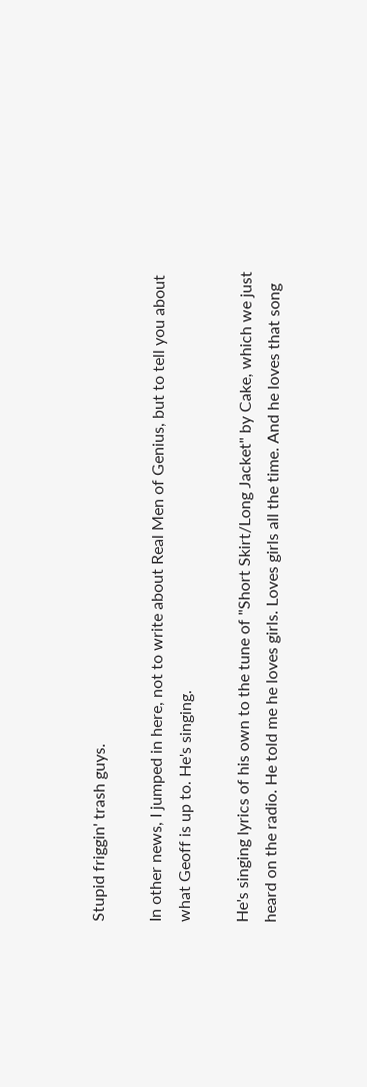Stupid friggin' trash guys.

In other news, I jumped in here, not to write about Real Men of Genius, but to tell you about what Geoff is up to. He's singing.

He's singing lyrics of his own to the tune of "Short Skirt/Long Jacket" by Cake, which we just heard on the radio. He told me he loves girls. Loves girls all the time. And he loves that song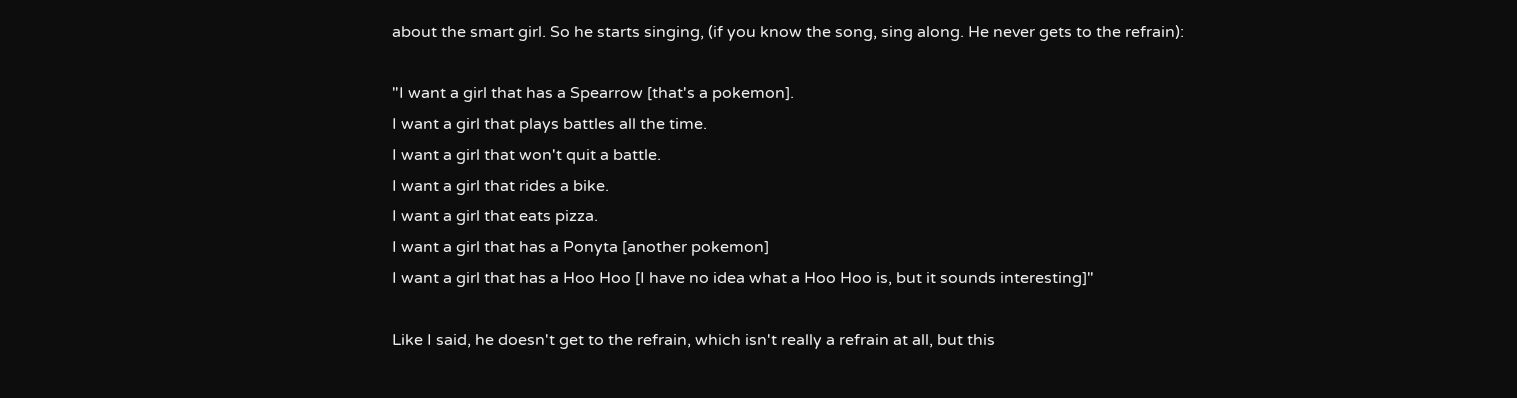about the smart girl. So he starts singing, (if you know the song, sing along. He never gets to the refrain):

"I want a girl that has a Spearrow [that's a pokemon].
I want a girl that plays battles all the time.
I want a girl that won't quit a battle.
I want a girl that rides a bike.
I want a girl that eats pizza.
I want a girl that has a Ponyta [another pokemon]
I want a girl that has a Hoo Hoo [I have no idea what a Hoo Hoo is, but it sounds interesting]"

Like I said, he doesn't get to the refrain, which isn't really a refrain at all, but this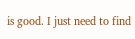is good. I just need to find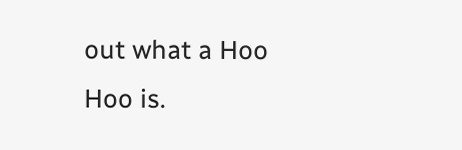out what a Hoo Hoo is.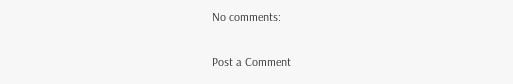No comments:

Post a Comment